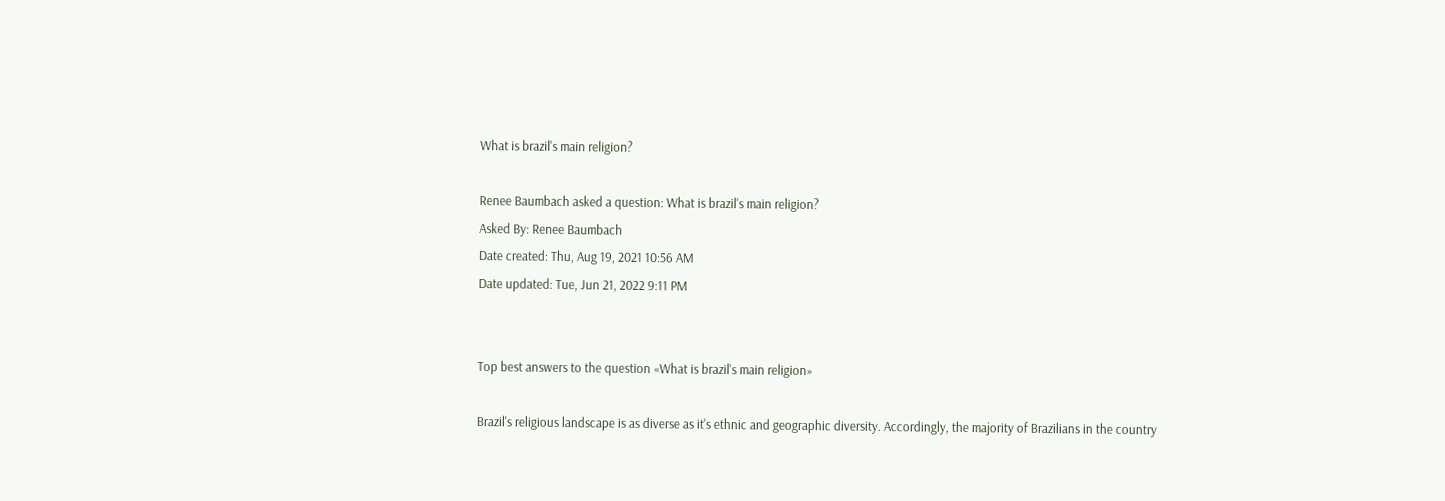What is brazil's main religion?

Renee Baumbach asked a question: What is brazil's main religion?
Asked By: Renee Baumbach
Date created: Thu, Aug 19, 2021 10:56 AM
Date updated: Tue, Jun 21, 2022 9:11 PM


Top best answers to the question «What is brazil's main religion»

Brazil's religious landscape is as diverse as it's ethnic and geographic diversity. Accordingly, the majority of Brazilians in the country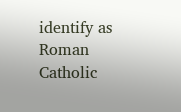identify as Roman Catholic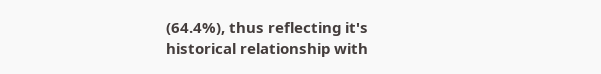(64.4%), thus reflecting it's historical relationship with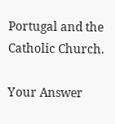Portugal and the Catholic Church.

Your Answer